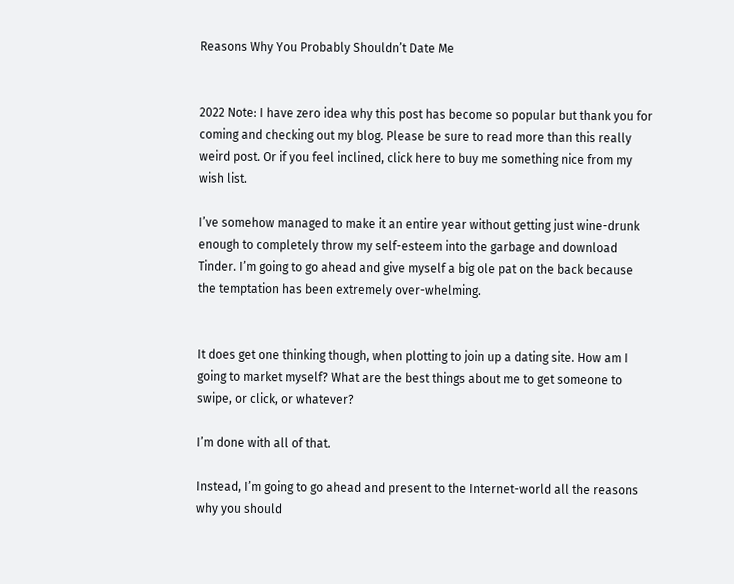Reasons Why You Probably Shouldn’t Date Me


2022 Note: I have zero idea why this post has become so popular but thank you for coming and checking out my blog. Please be sure to read more than this really weird post. Or if you feel inclined, click here to buy me something nice from my wish list.

I’ve somehow managed to make it an entire year without getting just wine-drunk enough to completely throw my self-esteem into the garbage and download Tinder. I’m going to go ahead and give myself a big ole pat on the back because the temptation has been extremely over-whelming.


It does get one thinking though, when plotting to join up a dating site. How am I going to market myself? What are the best things about me to get someone to swipe, or click, or whatever?

I’m done with all of that.

Instead, I’m going to go ahead and present to the Internet-world all the reasons why you should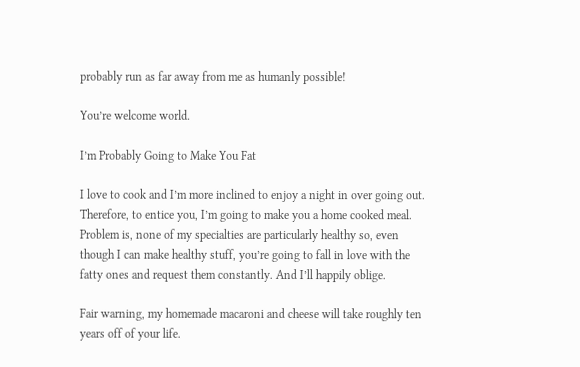probably run as far away from me as humanly possible!

You’re welcome world.

I’m Probably Going to Make You Fat

I love to cook and I’m more inclined to enjoy a night in over going out. Therefore, to entice you, I’m going to make you a home cooked meal. Problem is, none of my specialties are particularly healthy so, even though I can make healthy stuff, you’re going to fall in love with the fatty ones and request them constantly. And I’ll happily oblige.

Fair warning, my homemade macaroni and cheese will take roughly ten years off of your life.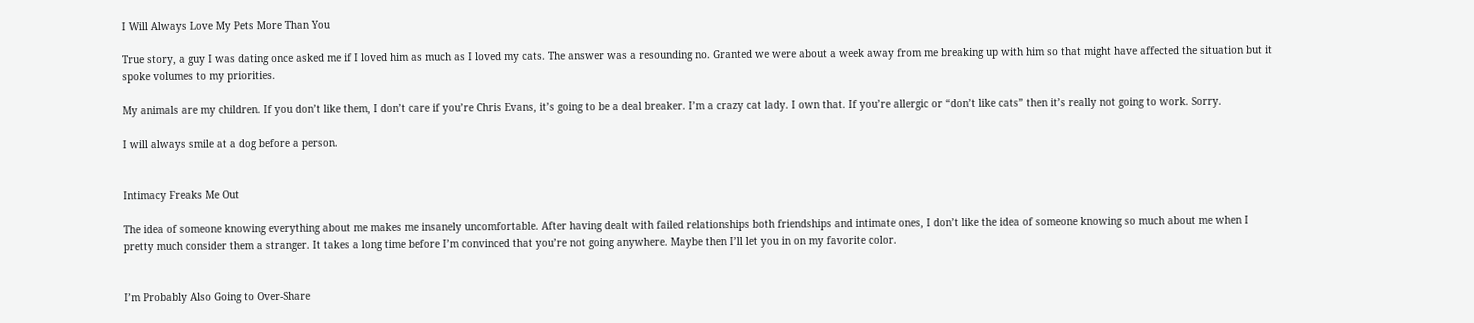I Will Always Love My Pets More Than You

True story, a guy I was dating once asked me if I loved him as much as I loved my cats. The answer was a resounding no. Granted we were about a week away from me breaking up with him so that might have affected the situation but it spoke volumes to my priorities.

My animals are my children. If you don’t like them, I don’t care if you’re Chris Evans, it’s going to be a deal breaker. I’m a crazy cat lady. I own that. If you’re allergic or “don’t like cats” then it’s really not going to work. Sorry.

I will always smile at a dog before a person.


Intimacy Freaks Me Out

The idea of someone knowing everything about me makes me insanely uncomfortable. After having dealt with failed relationships both friendships and intimate ones, I don’t like the idea of someone knowing so much about me when I pretty much consider them a stranger. It takes a long time before I’m convinced that you’re not going anywhere. Maybe then I’ll let you in on my favorite color.


I’m Probably Also Going to Over-Share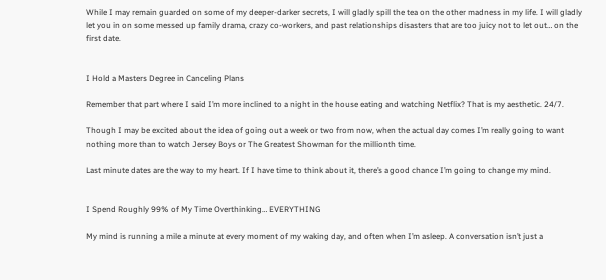While I may remain guarded on some of my deeper-darker secrets, I will gladly spill the tea on the other madness in my life. I will gladly let you in on some messed up family drama, crazy co-workers, and past relationships disasters that are too juicy not to let out… on the first date.


I Hold a Masters Degree in Canceling Plans

Remember that part where I said I’m more inclined to a night in the house eating and watching Netflix? That is my aesthetic. 24/7.

Though I may be excited about the idea of going out a week or two from now, when the actual day comes I’m really going to want nothing more than to watch Jersey Boys or The Greatest Showman for the millionth time.

Last minute dates are the way to my heart. If I have time to think about it, there’s a good chance I’m going to change my mind.


I Spend Roughly 99% of My Time Overthinking… EVERYTHING

My mind is running a mile a minute at every moment of my waking day, and often when I’m asleep. A conversation isn’t just a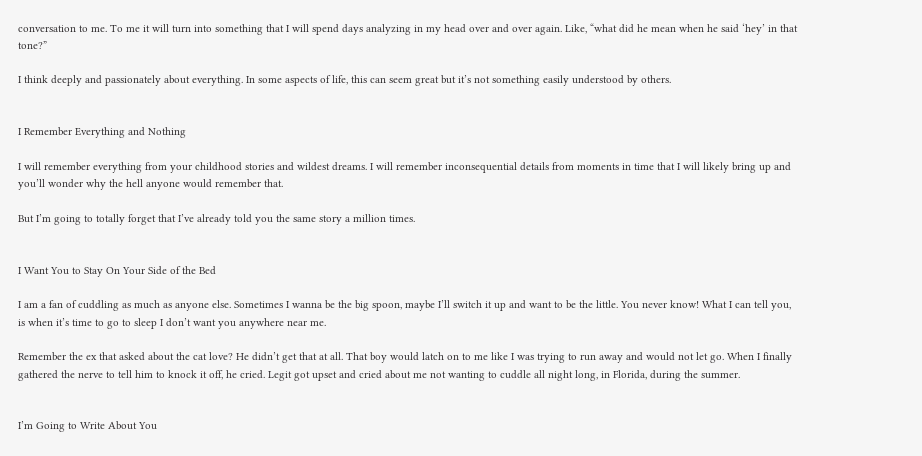conversation to me. To me it will turn into something that I will spend days analyzing in my head over and over again. Like, “what did he mean when he said ‘hey’ in that tone?”

I think deeply and passionately about everything. In some aspects of life, this can seem great but it’s not something easily understood by others.


I Remember Everything and Nothing

I will remember everything from your childhood stories and wildest dreams. I will remember inconsequential details from moments in time that I will likely bring up and you’ll wonder why the hell anyone would remember that.

But I’m going to totally forget that I’ve already told you the same story a million times.


I Want You to Stay On Your Side of the Bed

I am a fan of cuddling as much as anyone else. Sometimes I wanna be the big spoon, maybe I’ll switch it up and want to be the little. You never know! What I can tell you, is when it’s time to go to sleep I don’t want you anywhere near me.

Remember the ex that asked about the cat love? He didn’t get that at all. That boy would latch on to me like I was trying to run away and would not let go. When I finally gathered the nerve to tell him to knock it off, he cried. Legit got upset and cried about me not wanting to cuddle all night long, in Florida, during the summer.


I’m Going to Write About You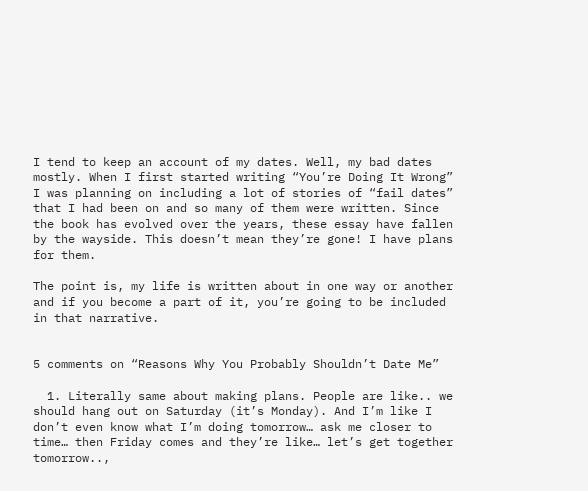I tend to keep an account of my dates. Well, my bad dates mostly. When I first started writing “You’re Doing It Wrong” I was planning on including a lot of stories of “fail dates” that I had been on and so many of them were written. Since the book has evolved over the years, these essay have fallen by the wayside. This doesn’t mean they’re gone! I have plans for them.

The point is, my life is written about in one way or another and if you become a part of it, you’re going to be included in that narrative.


5 comments on “Reasons Why You Probably Shouldn’t Date Me”

  1. Literally same about making plans. People are like.. we should hang out on Saturday (it’s Monday). And I’m like I don’t even know what I’m doing tomorrow… ask me closer to time… then Friday comes and they’re like… let’s get together tomorrow..,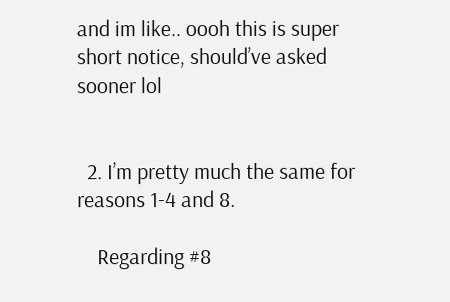and im like.. oooh this is super short notice, should’ve asked sooner lol


  2. I’m pretty much the same for reasons 1-4 and 8.

    Regarding #8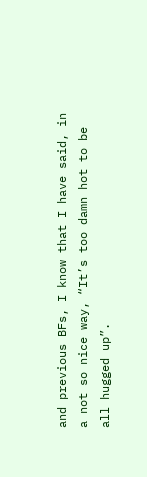and previous BFs, I know that I have said, in a not so nice way, “It’s too damn hot to be all hugged up”.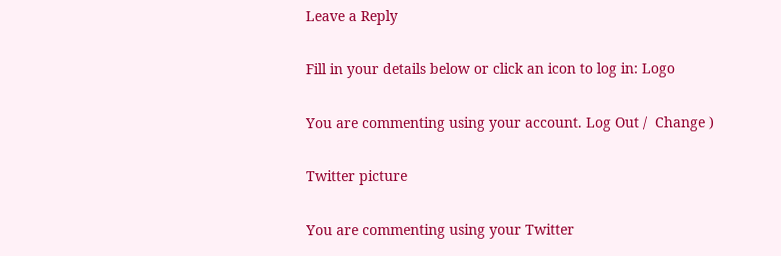Leave a Reply

Fill in your details below or click an icon to log in: Logo

You are commenting using your account. Log Out /  Change )

Twitter picture

You are commenting using your Twitter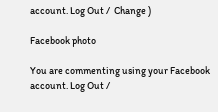account. Log Out /  Change )

Facebook photo

You are commenting using your Facebook account. Log Out /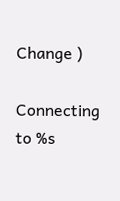Change )

Connecting to %s